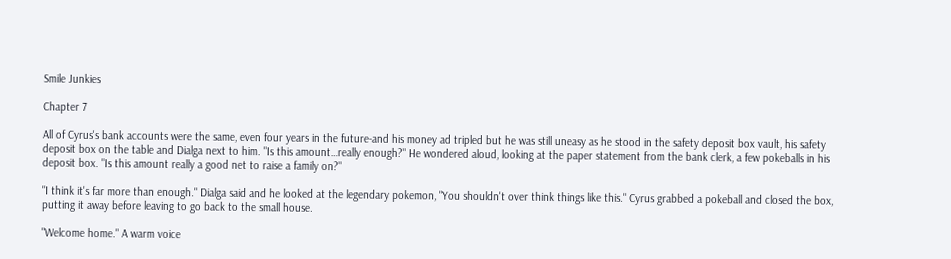Smile Junkies

Chapter 7

All of Cyrus's bank accounts were the same, even four years in the future-and his money ad tripled but he was still uneasy as he stood in the safety deposit box vault, his safety deposit box on the table and Dialga next to him. "Is this amount…really enough?" He wondered aloud, looking at the paper statement from the bank clerk, a few pokeballs in his deposit box. "Is this amount really a good net to raise a family on?"

"I think it's far more than enough." Dialga said and he looked at the legendary pokemon, "You shouldn't over think things like this." Cyrus grabbed a pokeball and closed the box, putting it away before leaving to go back to the small house.

"Welcome home." A warm voice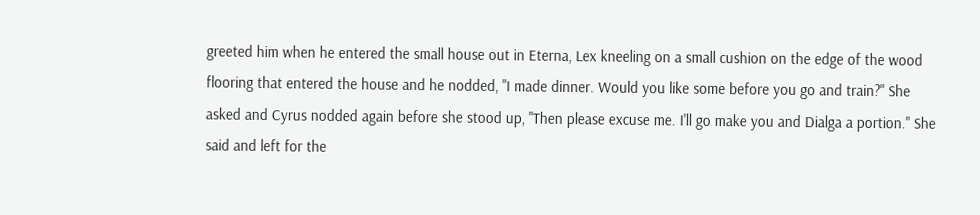greeted him when he entered the small house out in Eterna, Lex kneeling on a small cushion on the edge of the wood flooring that entered the house and he nodded, "I made dinner. Would you like some before you go and train?" She asked and Cyrus nodded again before she stood up, "Then please excuse me. I'll go make you and Dialga a portion." She said and left for the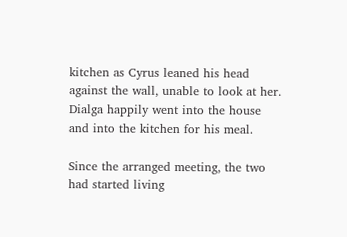kitchen as Cyrus leaned his head against the wall, unable to look at her. Dialga happily went into the house and into the kitchen for his meal.

Since the arranged meeting, the two had started living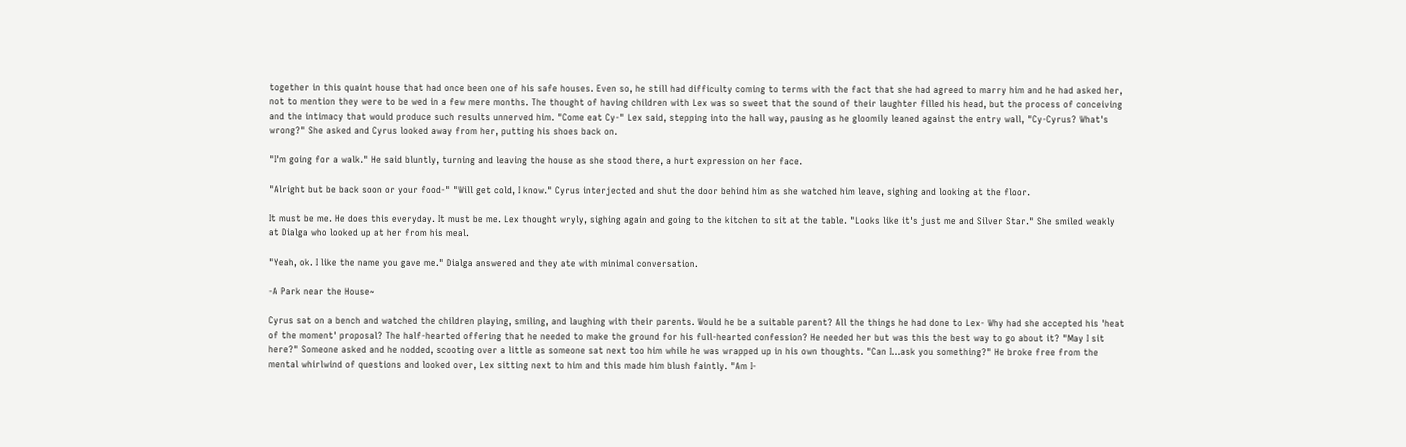together in this quaint house that had once been one of his safe houses. Even so, he still had difficulty coming to terms with the fact that she had agreed to marry him and he had asked her, not to mention they were to be wed in a few mere months. The thought of having children with Lex was so sweet that the sound of their laughter filled his head, but the process of conceiving and the intimacy that would produce such results unnerved him. "Come eat Cy-" Lex said, stepping into the hall way, pausing as he gloomily leaned against the entry wall, "Cy-Cyrus? What's wrong?" She asked and Cyrus looked away from her, putting his shoes back on.

"I'm going for a walk." He said bluntly, turning and leaving the house as she stood there, a hurt expression on her face.

"Alright but be back soon or your food-" "Will get cold, I know." Cyrus interjected and shut the door behind him as she watched him leave, sighing and looking at the floor.

It must be me. He does this everyday. It must be me. Lex thought wryly, sighing again and going to the kitchen to sit at the table. "Looks like it's just me and Silver Star." She smiled weakly at Dialga who looked up at her from his meal.

"Yeah, ok. I like the name you gave me." Dialga answered and they ate with minimal conversation.

-A Park near the House~

Cyrus sat on a bench and watched the children playing, smiling, and laughing with their parents. Would he be a suitable parent? All the things he had done to Lex- Why had she accepted his 'heat of the moment' proposal? The half-hearted offering that he needed to make the ground for his full-hearted confession? He needed her but was this the best way to go about it? "May I sit here?" Someone asked and he nodded, scooting over a little as someone sat next too him while he was wrapped up in his own thoughts. "Can I…ask you something?" He broke free from the mental whirlwind of questions and looked over, Lex sitting next to him and this made him blush faintly. "Am I-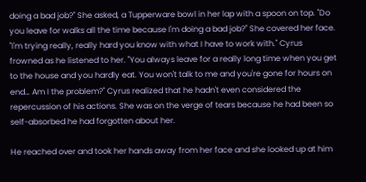doing a bad job?" She asked, a Tupperware bowl in her lap with a spoon on top. "Do you leave for walks all the time because I'm doing a bad job?" She covered her face. "I'm trying really, really hard you know with what I have to work with." Cyrus frowned as he listened to her. "You always leave for a really long time when you get to the house and you hardly eat. You won't talk to me and you're gone for hours on end… Am I the problem?" Cyrus realized that he hadn't even considered the repercussion of his actions. She was on the verge of tears because he had been so self-absorbed he had forgotten about her.

He reached over and took her hands away from her face and she looked up at him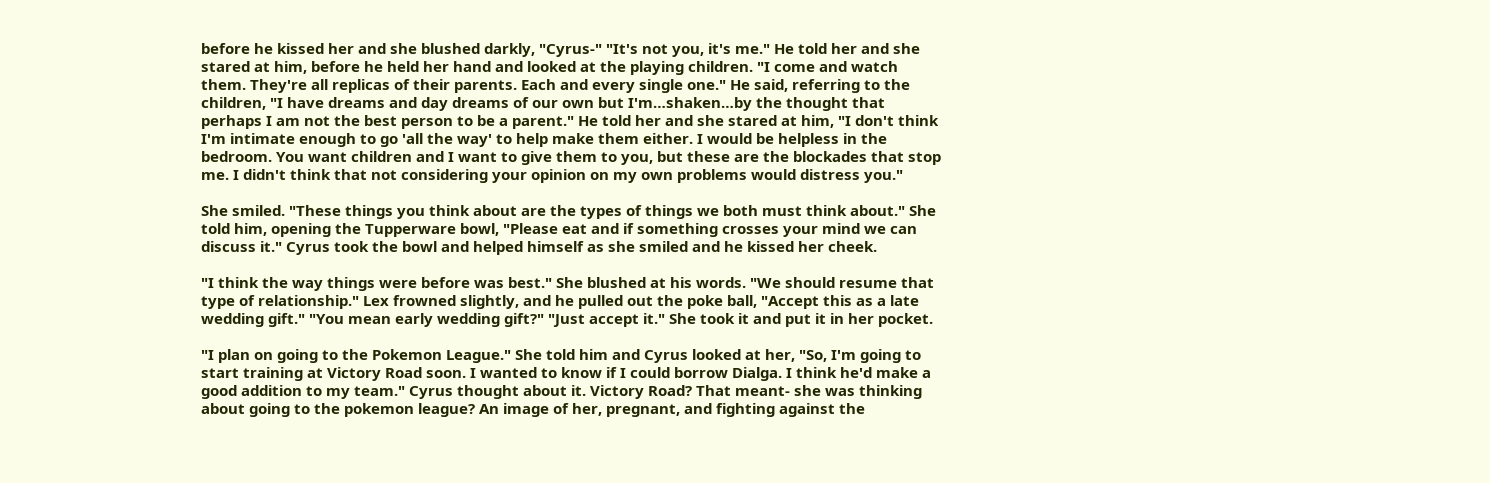before he kissed her and she blushed darkly, "Cyrus-" "It's not you, it's me." He told her and she stared at him, before he held her hand and looked at the playing children. "I come and watch them. They're all replicas of their parents. Each and every single one." He said, referring to the children, "I have dreams and day dreams of our own but I'm…shaken…by the thought that perhaps I am not the best person to be a parent." He told her and she stared at him, "I don't think I'm intimate enough to go 'all the way' to help make them either. I would be helpless in the bedroom. You want children and I want to give them to you, but these are the blockades that stop me. I didn't think that not considering your opinion on my own problems would distress you."

She smiled. "These things you think about are the types of things we both must think about." She told him, opening the Tupperware bowl, "Please eat and if something crosses your mind we can discuss it." Cyrus took the bowl and helped himself as she smiled and he kissed her cheek.

"I think the way things were before was best." She blushed at his words. "We should resume that type of relationship." Lex frowned slightly, and he pulled out the poke ball, "Accept this as a late wedding gift." "You mean early wedding gift?" "Just accept it." She took it and put it in her pocket.

"I plan on going to the Pokemon League." She told him and Cyrus looked at her, "So, I'm going to start training at Victory Road soon. I wanted to know if I could borrow Dialga. I think he'd make a good addition to my team." Cyrus thought about it. Victory Road? That meant- she was thinking about going to the pokemon league? An image of her, pregnant, and fighting against the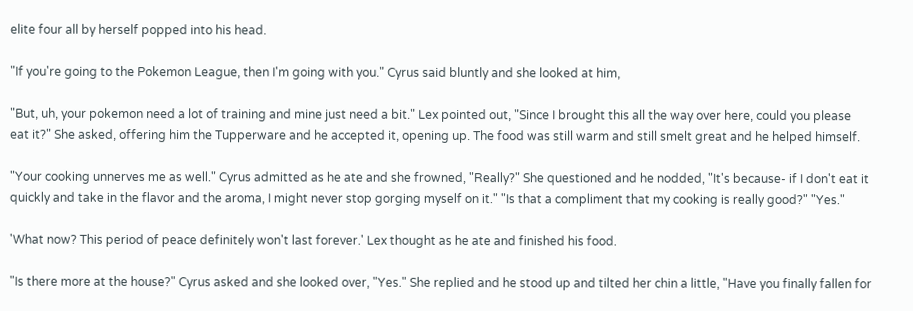elite four all by herself popped into his head.

"If you're going to the Pokemon League, then I'm going with you." Cyrus said bluntly and she looked at him,

"But, uh, your pokemon need a lot of training and mine just need a bit." Lex pointed out, "Since I brought this all the way over here, could you please eat it?" She asked, offering him the Tupperware and he accepted it, opening up. The food was still warm and still smelt great and he helped himself.

"Your cooking unnerves me as well." Cyrus admitted as he ate and she frowned, "Really?" She questioned and he nodded, "It's because- if I don't eat it quickly and take in the flavor and the aroma, I might never stop gorging myself on it." "Is that a compliment that my cooking is really good?" "Yes."

'What now? This period of peace definitely won't last forever.' Lex thought as he ate and finished his food.

"Is there more at the house?" Cyrus asked and she looked over, "Yes." She replied and he stood up and tilted her chin a little, "Have you finally fallen for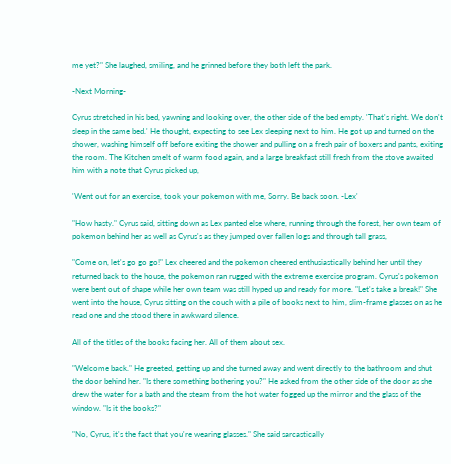me yet?" She laughed, smiling, and he grinned before they both left the park.

-Next Morning-

Cyrus stretched in his bed, yawning and looking over, the other side of the bed empty. 'That's right. We don't sleep in the same bed.' He thought, expecting to see Lex sleeping next to him. He got up and turned on the shower, washing himself off before exiting the shower and pulling on a fresh pair of boxers and pants, exiting the room. The Kitchen smelt of warm food again, and a large breakfast still fresh from the stove awaited him with a note that Cyrus picked up,

'Went out for an exercise, took your pokemon with me, Sorry. Be back soon. -Lex'

"How hasty." Cyrus said, sitting down as Lex panted else where, running through the forest, her own team of pokemon behind her as well as Cyrus's as they jumped over fallen logs and through tall grass,

"Come on, let's go go go!" Lex cheered and the pokemon cheered enthusiastically behind her until they returned back to the house, the pokemon ran rugged with the extreme exercise program. Cyrus's pokemon were bent out of shape while her own team was still hyped up and ready for more. "Let's take a break!" She went into the house, Cyrus sitting on the couch with a pile of books next to him, slim-frame glasses on as he read one and she stood there in awkward silence.

All of the titles of the books facing her. All of them about sex.

"Welcome back." He greeted, getting up and she turned away and went directly to the bathroom and shut the door behind her. "Is there something bothering you?" He asked from the other side of the door as she drew the water for a bath and the steam from the hot water fogged up the mirror and the glass of the window. "Is it the books?"

"No, Cyrus, it's the fact that you're wearing glasses." She said sarcastically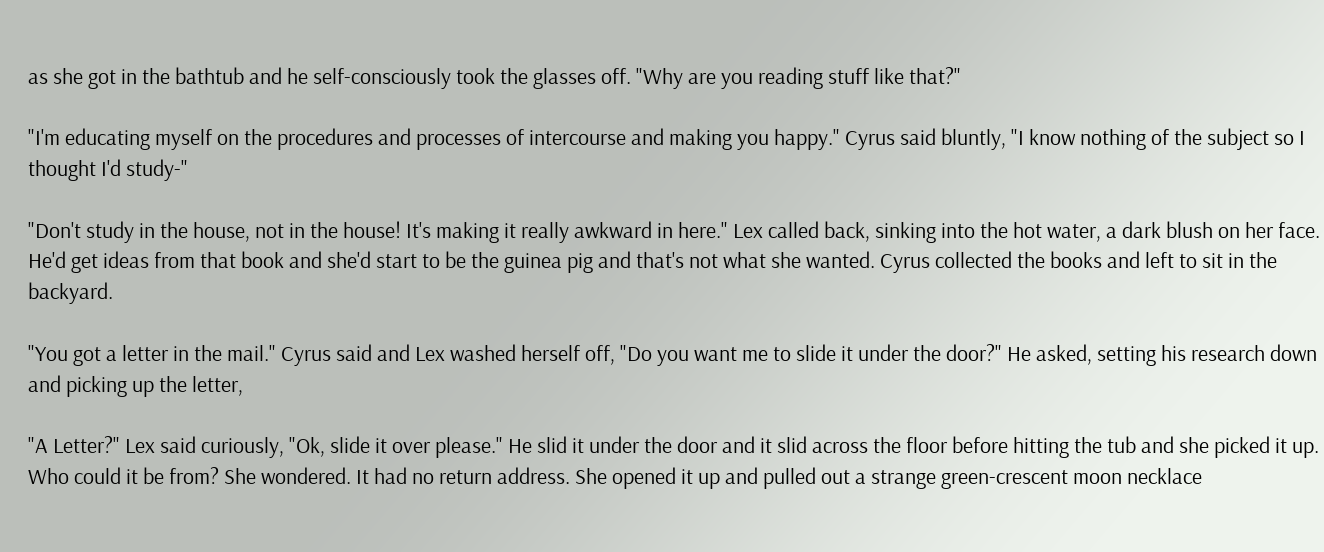as she got in the bathtub and he self-consciously took the glasses off. "Why are you reading stuff like that?"

"I'm educating myself on the procedures and processes of intercourse and making you happy." Cyrus said bluntly, "I know nothing of the subject so I thought I'd study-"

"Don't study in the house, not in the house! It's making it really awkward in here." Lex called back, sinking into the hot water, a dark blush on her face. He'd get ideas from that book and she'd start to be the guinea pig and that's not what she wanted. Cyrus collected the books and left to sit in the backyard.

"You got a letter in the mail." Cyrus said and Lex washed herself off, "Do you want me to slide it under the door?" He asked, setting his research down and picking up the letter,

"A Letter?" Lex said curiously, "Ok, slide it over please." He slid it under the door and it slid across the floor before hitting the tub and she picked it up. Who could it be from? She wondered. It had no return address. She opened it up and pulled out a strange green-crescent moon necklace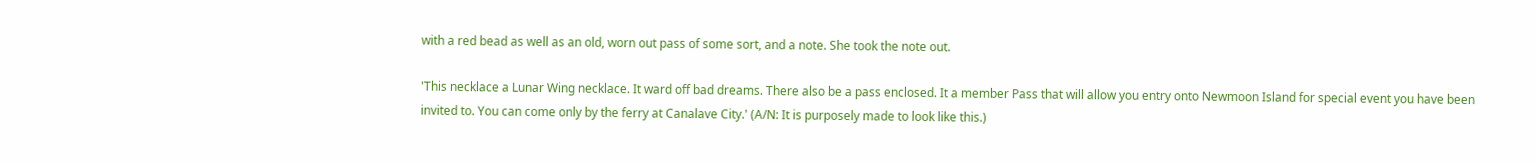with a red bead as well as an old, worn out pass of some sort, and a note. She took the note out.

'This necklace a Lunar Wing necklace. It ward off bad dreams. There also be a pass enclosed. It a member Pass that will allow you entry onto Newmoon Island for special event you have been invited to. You can come only by the ferry at Canalave City.' (A/N: It is purposely made to look like this.)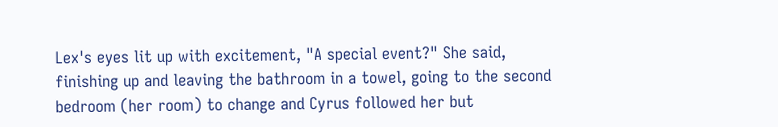Lex's eyes lit up with excitement, "A special event?" She said, finishing up and leaving the bathroom in a towel, going to the second bedroom (her room) to change and Cyrus followed her but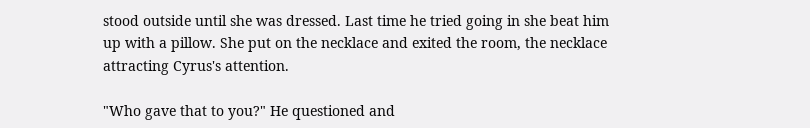stood outside until she was dressed. Last time he tried going in she beat him up with a pillow. She put on the necklace and exited the room, the necklace attracting Cyrus's attention.

"Who gave that to you?" He questioned and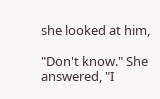she looked at him,

"Don't know." She answered, "I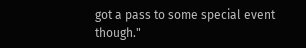got a pass to some special event though."